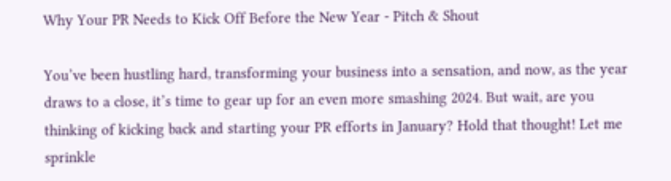Why Your PR Needs to Kick Off Before the New Year - Pitch & Shout

You’ve been hustling hard, transforming your business into a sensation, and now, as the year draws to a close, it’s time to gear up for an even more smashing 2024. But wait, are you thinking of kicking back and starting your PR efforts in January? Hold that thought! Let me sprinkle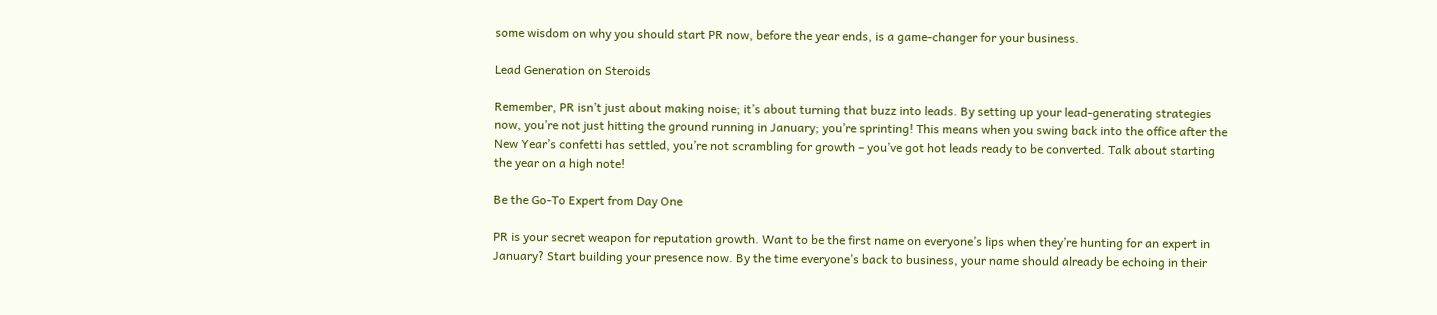some wisdom on why you should start PR now, before the year ends, is a game-changer for your business.

Lead Generation on Steroids

Remember, PR isn’t just about making noise; it’s about turning that buzz into leads. By setting up your lead-generating strategies now, you’re not just hitting the ground running in January; you’re sprinting! This means when you swing back into the office after the New Year’s confetti has settled, you’re not scrambling for growth – you’ve got hot leads ready to be converted. Talk about starting the year on a high note!

Be the Go-To Expert from Day One

PR is your secret weapon for reputation growth. Want to be the first name on everyone’s lips when they’re hunting for an expert in January? Start building your presence now. By the time everyone’s back to business, your name should already be echoing in their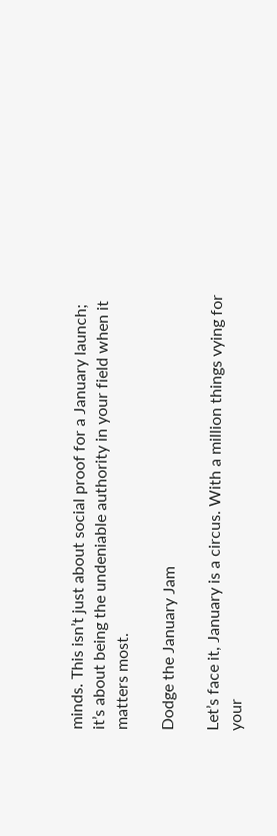minds. This isn’t just about social proof for a January launch; it’s about being the undeniable authority in your field when it matters most.

Dodge the January Jam

Let’s face it, January is a circus. With a million things vying for your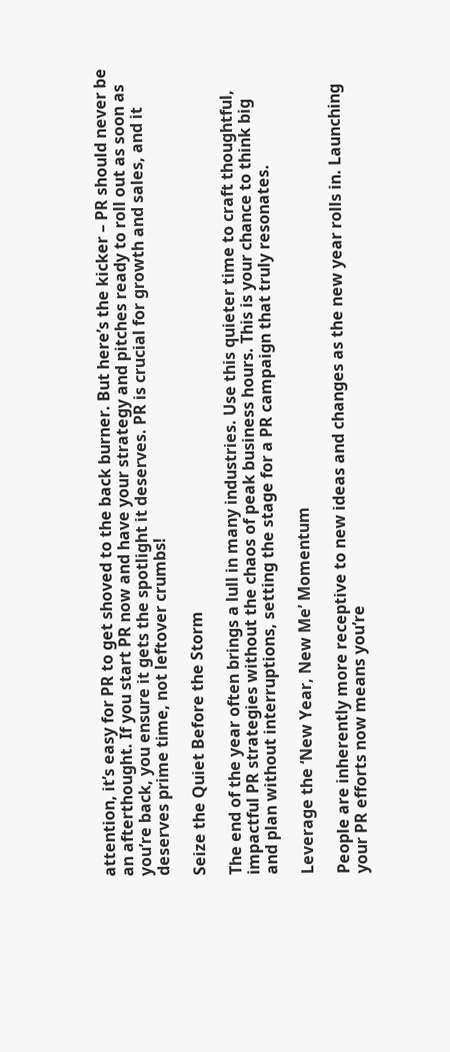attention, it’s easy for PR to get shoved to the back burner. But here’s the kicker – PR should never be an afterthought. If you start PR now and have your strategy and pitches ready to roll out as soon as you’re back, you ensure it gets the spotlight it deserves. PR is crucial for growth and sales, and it deserves prime time, not leftover crumbs!

Seize the Quiet Before the Storm

The end of the year often brings a lull in many industries. Use this quieter time to craft thoughtful, impactful PR strategies without the chaos of peak business hours. This is your chance to think big and plan without interruptions, setting the stage for a PR campaign that truly resonates.

Leverage the ‘New Year, New Me’ Momentum

People are inherently more receptive to new ideas and changes as the new year rolls in. Launching your PR efforts now means you’re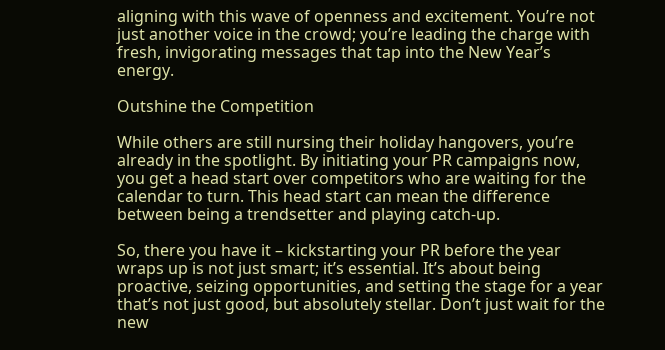aligning with this wave of openness and excitement. You’re not just another voice in the crowd; you’re leading the charge with fresh, invigorating messages that tap into the New Year’s energy.

Outshine the Competition

While others are still nursing their holiday hangovers, you’re already in the spotlight. By initiating your PR campaigns now, you get a head start over competitors who are waiting for the calendar to turn. This head start can mean the difference between being a trendsetter and playing catch-up.

So, there you have it – kickstarting your PR before the year wraps up is not just smart; it’s essential. It’s about being proactive, seizing opportunities, and setting the stage for a year that’s not just good, but absolutely stellar. Don’t just wait for the new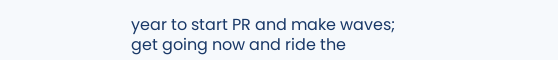year to start PR and make waves; get going now and ride the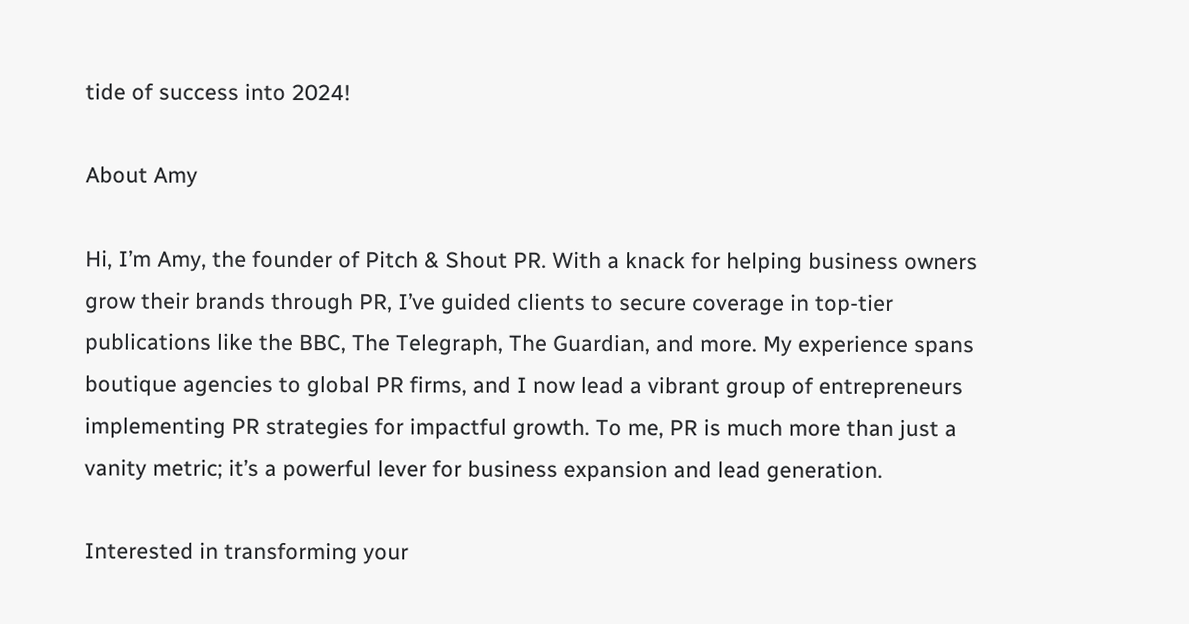tide of success into 2024!

About Amy

Hi, I’m Amy, the founder of Pitch & Shout PR. With a knack for helping business owners grow their brands through PR, I’ve guided clients to secure coverage in top-tier publications like the BBC, The Telegraph, The Guardian, and more. My experience spans boutique agencies to global PR firms, and I now lead a vibrant group of entrepreneurs implementing PR strategies for impactful growth. To me, PR is much more than just a vanity metric; it’s a powerful lever for business expansion and lead generation.

Interested in transforming your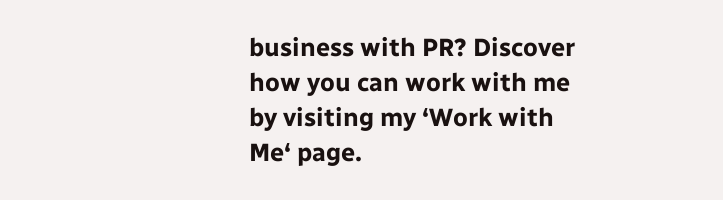business with PR? Discover how you can work with me by visiting my ‘Work with Me‘ page.